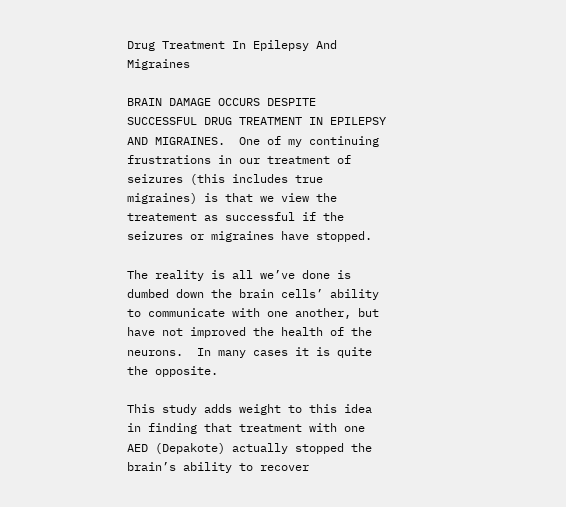Drug Treatment In Epilepsy And Migraines

BRAIN DAMAGE OCCURS DESPITE SUCCESSFUL DRUG TREATMENT IN EPILEPSY AND MIGRAINES.  One of my continuing frustrations in our treatment of seizures (this includes true migraines) is that we view the treatement as successful if the seizures or migraines have stopped.

The reality is all we’ve done is dumbed down the brain cells’ ability to communicate with one another, but have not improved the health of the neurons.  In many cases it is quite the opposite.

This study adds weight to this idea in finding that treatment with one AED (Depakote) actually stopped the brain’s ability to recover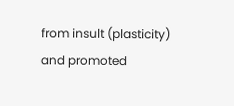from insult (plasticity) and promoted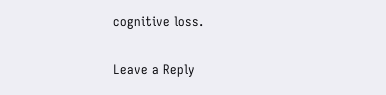cognitive loss.

Leave a Reply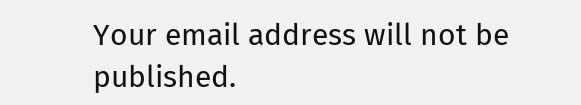Your email address will not be published.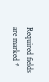Required fields are marked *